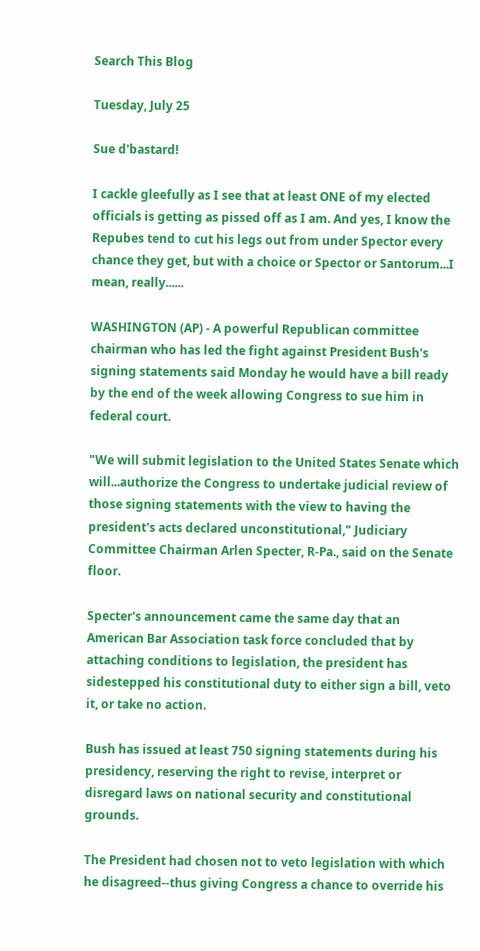Search This Blog

Tuesday, July 25

Sue d'bastard!

I cackle gleefully as I see that at least ONE of my elected officials is getting as pissed off as I am. And yes, I know the Repubes tend to cut his legs out from under Spector every chance they get, but with a choice or Spector or Santorum...I mean, really......

WASHINGTON (AP) - A powerful Republican committee chairman who has led the fight against President Bush's signing statements said Monday he would have a bill ready by the end of the week allowing Congress to sue him in federal court.

"We will submit legislation to the United States Senate which will...authorize the Congress to undertake judicial review of those signing statements with the view to having the president's acts declared unconstitutional," Judiciary Committee Chairman Arlen Specter, R-Pa., said on the Senate floor.

Specter's announcement came the same day that an American Bar Association task force concluded that by attaching conditions to legislation, the president has sidestepped his constitutional duty to either sign a bill, veto it, or take no action.

Bush has issued at least 750 signing statements during his presidency, reserving the right to revise, interpret or disregard laws on national security and constitutional grounds.

The President had chosen not to veto legislation with which he disagreed--thus giving Congress a chance to override his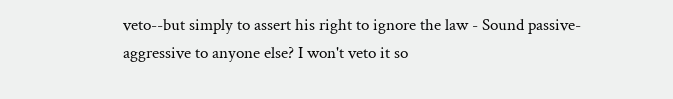veto--but simply to assert his right to ignore the law - Sound passive-aggressive to anyone else? I won't veto it so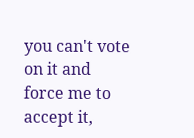you can't vote on it and force me to accept it,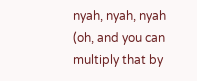nyah, nyah, nyah (oh, and you can multiply that by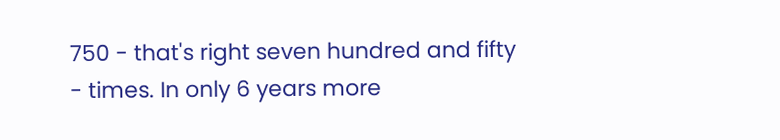750 - that's right seven hundred and fifty - times. In only 6 years more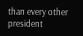than every other president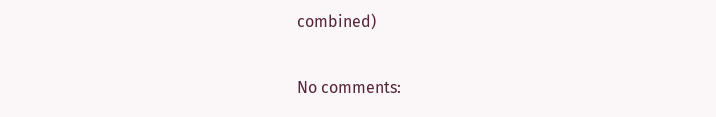combined)

No comments: